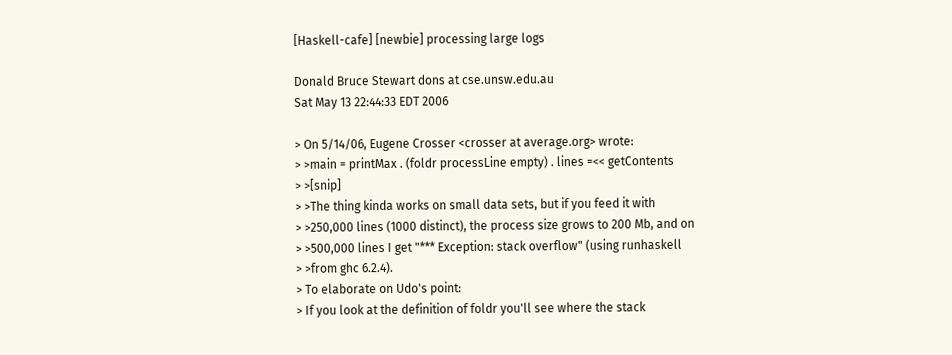[Haskell-cafe] [newbie] processing large logs

Donald Bruce Stewart dons at cse.unsw.edu.au
Sat May 13 22:44:33 EDT 2006

> On 5/14/06, Eugene Crosser <crosser at average.org> wrote:
> >main = printMax . (foldr processLine empty) . lines =<< getContents
> >[snip]
> >The thing kinda works on small data sets, but if you feed it with
> >250,000 lines (1000 distinct), the process size grows to 200 Mb, and on
> >500,000 lines I get "*** Exception: stack overflow" (using runhaskell
> >from ghc 6.2.4).
> To elaborate on Udo's point:
> If you look at the definition of foldr you'll see where the stack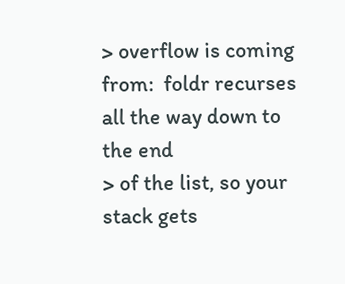> overflow is coming from:  foldr recurses all the way down to the end
> of the list, so your stack gets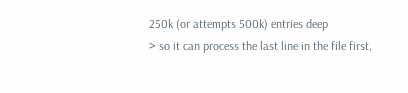250k (or attempts 500k) entries deep
> so it can process the last line in the file first,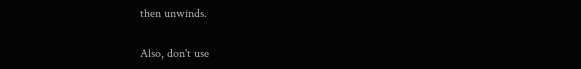then unwinds.

Also, don't use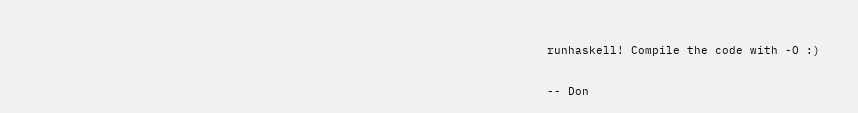runhaskell! Compile the code with -O :)

-- Don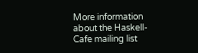More information about the Haskell-Cafe mailing list